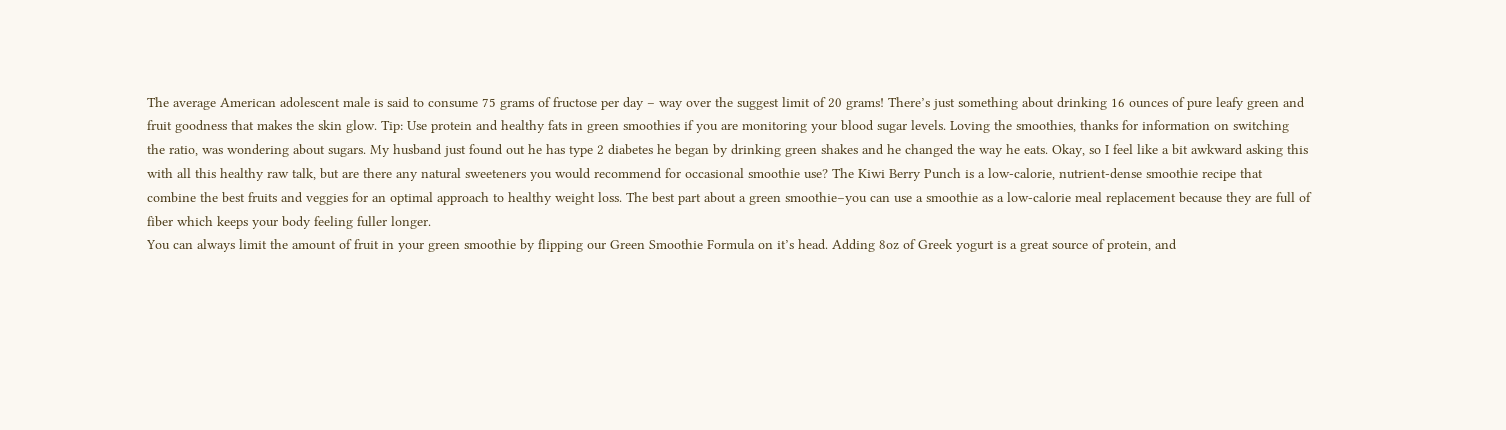The average American adolescent male is said to consume 75 grams of fructose per day – way over the suggest limit of 20 grams! There’s just something about drinking 16 ounces of pure leafy green and fruit goodness that makes the skin glow. Tip: Use protein and healthy fats in green smoothies if you are monitoring your blood sugar levels. Loving the smoothies, thanks for information on switching the ratio, was wondering about sugars. My husband just found out he has type 2 diabetes he began by drinking green shakes and he changed the way he eats. Okay, so I feel like a bit awkward asking this with all this healthy raw talk, but are there any natural sweeteners you would recommend for occasional smoothie use? The Kiwi Berry Punch is a low-calorie, nutrient-dense smoothie recipe that combine the best fruits and veggies for an optimal approach to healthy weight loss. The best part about a green smoothie–you can use a smoothie as a low-calorie meal replacement because they are full of fiber which keeps your body feeling fuller longer.
You can always limit the amount of fruit in your green smoothie by flipping our Green Smoothie Formula on it’s head. Adding 8oz of Greek yogurt is a great source of protein, and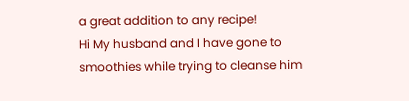a great addition to any recipe!
Hi My husband and I have gone to smoothies while trying to cleanse him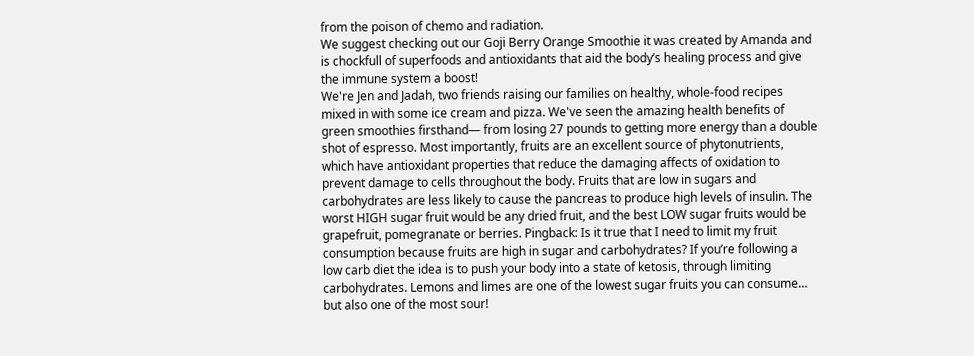from the poison of chemo and radiation.
We suggest checking out our Goji Berry Orange Smoothie it was created by Amanda and is chockfull of superfoods and antioxidants that aid the body’s healing process and give the immune system a boost!
We're Jen and Jadah, two friends raising our families on healthy, whole-food recipes mixed in with some ice cream and pizza. We've seen the amazing health benefits of green smoothies firsthand— from losing 27 pounds to getting more energy than a double shot of espresso. Most importantly, fruits are an excellent source of phytonutrients, which have antioxidant properties that reduce the damaging affects of oxidation to prevent damage to cells throughout the body. Fruits that are low in sugars and carbohydrates are less likely to cause the pancreas to produce high levels of insulin. The worst HIGH sugar fruit would be any dried fruit, and the best LOW sugar fruits would be grapefruit, pomegranate or berries. Pingback: Is it true that I need to limit my fruit consumption because fruits are high in sugar and carbohydrates? If you’re following a low carb diet the idea is to push your body into a state of ketosis, through limiting carbohydrates. Lemons and limes are one of the lowest sugar fruits you can consume… but also one of the most sour!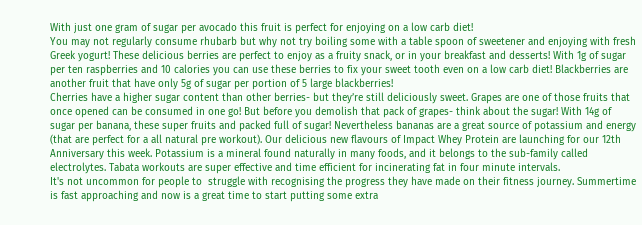With just one gram of sugar per avocado this fruit is perfect for enjoying on a low carb diet!
You may not regularly consume rhubarb but why not try boiling some with a table spoon of sweetener and enjoying with fresh Greek yogurt! These delicious berries are perfect to enjoy as a fruity snack, or in your breakfast and desserts! With 1g of sugar per ten raspberries and 10 calories you can use these berries to fix your sweet tooth even on a low carb diet! Blackberries are another fruit that have only 5g of sugar per portion of 5 large blackberries!
Cherries have a higher sugar content than other berries- but they’re still deliciously sweet. Grapes are one of those fruits that once opened can be consumed in one go! But before you demolish that pack of grapes- think about the sugar! With 14g of sugar per banana, these super fruits and packed full of sugar! Nevertheless bananas are a great source of potassium and energy (that are perfect for a all natural pre workout). Our delicious new flavours of Impact Whey Protein are launching for our 12th Anniversary this week. Potassium is a mineral found naturally in many foods, and it belongs to the sub-family called electrolytes. Tabata workouts are super effective and time efficient for incinerating fat in four minute intervals.
It's not uncommon for people to  struggle with recognising the progress they have made on their fitness journey. Summertime is fast approaching and now is a great time to start putting some extra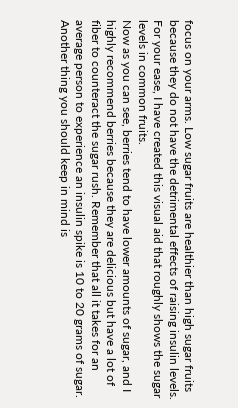focus on your arms. Low sugar fruits are healthier than high sugar fruits because they do not have the detrimental effects of raising insulin levels.
For your ease, I have created this visual aid that roughly shows the sugar levels in common fruits.
Now as you can see, berries tend to have lower amounts of sugar, and I highly recommend berries because they are delicious but have a lot of fiber to counteract the sugar rush. Remember that all it takes for an average person to experience an insulin spike is 10 to 20 grams of sugar. Another thing you should keep in mind is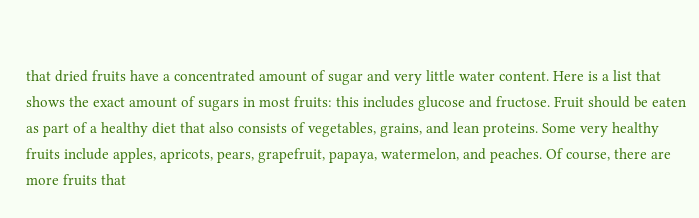that dried fruits have a concentrated amount of sugar and very little water content. Here is a list that shows the exact amount of sugars in most fruits: this includes glucose and fructose. Fruit should be eaten as part of a healthy diet that also consists of vegetables, grains, and lean proteins. Some very healthy fruits include apples, apricots, pears, grapefruit, papaya, watermelon, and peaches. Of course, there are more fruits that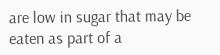are low in sugar that may be eaten as part of a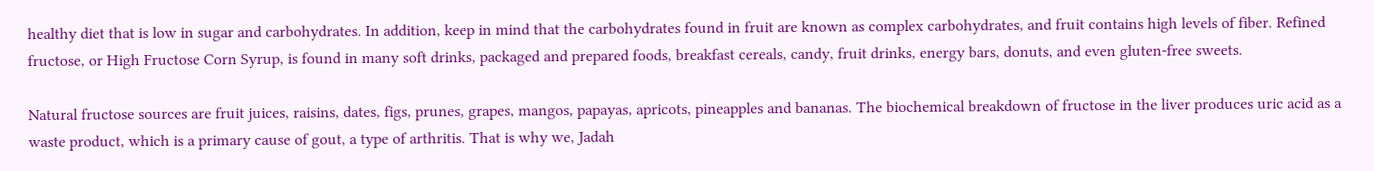healthy diet that is low in sugar and carbohydrates. In addition, keep in mind that the carbohydrates found in fruit are known as complex carbohydrates, and fruit contains high levels of fiber. Refined fructose, or High Fructose Corn Syrup, is found in many soft drinks, packaged and prepared foods, breakfast cereals, candy, fruit drinks, energy bars, donuts, and even gluten-free sweets.

Natural fructose sources are fruit juices, raisins, dates, figs, prunes, grapes, mangos, papayas, apricots, pineapples and bananas. The biochemical breakdown of fructose in the liver produces uric acid as a waste product, which is a primary cause of gout, a type of arthritis. That is why we, Jadah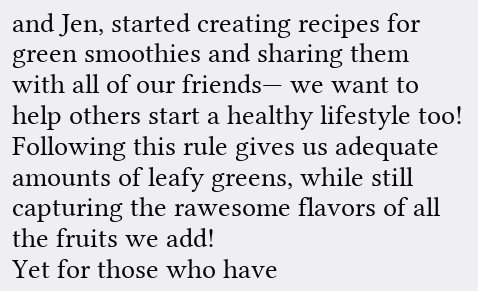and Jen, started creating recipes for green smoothies and sharing them with all of our friends— we want to help others start a healthy lifestyle too! Following this rule gives us adequate amounts of leafy greens, while still capturing the rawesome flavors of all the fruits we add!
Yet for those who have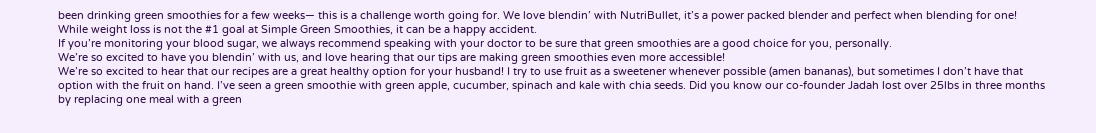been drinking green smoothies for a few weeks— this is a challenge worth going for. We love blendin’ with NutriBullet, it’s a power packed blender and perfect when blending for one!
While weight loss is not the #1 goal at Simple Green Smoothies, it can be a happy accident.
If you’re monitoring your blood sugar, we always recommend speaking with your doctor to be sure that green smoothies are a good choice for you, personally.
We’re so excited to have you blendin’ with us, and love hearing that our tips are making green smoothies even more accessible!
We’re so excited to hear that our recipes are a great healthy option for your husband! I try to use fruit as a sweetener whenever possible (amen bananas), but sometimes I don’t have that option with the fruit on hand. I’ve seen a green smoothie with green apple, cucumber, spinach and kale with chia seeds. Did you know our co-founder Jadah lost over 25lbs in three months by replacing one meal with a green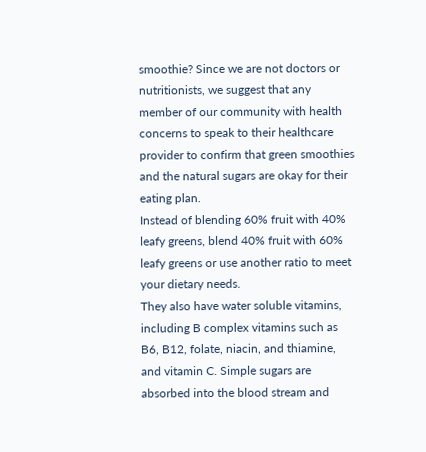smoothie? Since we are not doctors or nutritionists, we suggest that any member of our community with health concerns to speak to their healthcare provider to confirm that green smoothies and the natural sugars are okay for their eating plan.
Instead of blending 60% fruit with 40% leafy greens, blend 40% fruit with 60% leafy greens or use another ratio to meet your dietary needs.
They also have water soluble vitamins, including B complex vitamins such as B6, B12, folate, niacin, and thiamine, and vitamin C. Simple sugars are absorbed into the blood stream and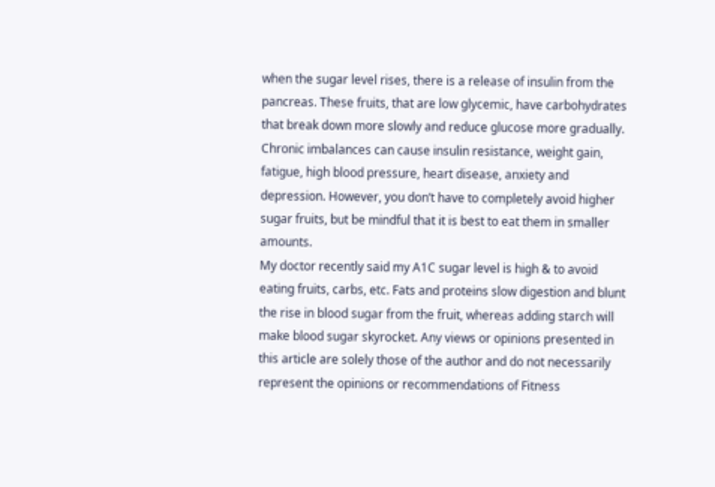when the sugar level rises, there is a release of insulin from the pancreas. These fruits, that are low glycemic, have carbohydrates that break down more slowly and reduce glucose more gradually. Chronic imbalances can cause insulin resistance, weight gain, fatigue, high blood pressure, heart disease, anxiety and depression. However, you don’t have to completely avoid higher sugar fruits, but be mindful that it is best to eat them in smaller amounts.
My doctor recently said my A1C sugar level is high & to avoid eating fruits, carbs, etc. Fats and proteins slow digestion and blunt the rise in blood sugar from the fruit, whereas adding starch will make blood sugar skyrocket. Any views or opinions presented in this article are solely those of the author and do not necessarily represent the opinions or recommendations of Fitness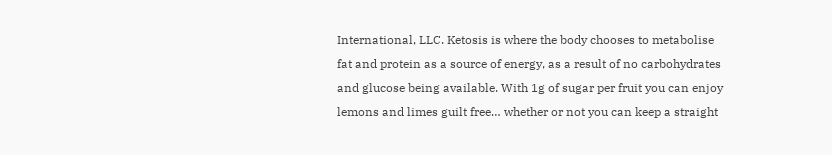International, LLC. Ketosis is where the body chooses to metabolise fat and protein as a source of energy, as a result of no carbohydrates and glucose being available. With 1g of sugar per fruit you can enjoy lemons and limes guilt free… whether or not you can keep a straight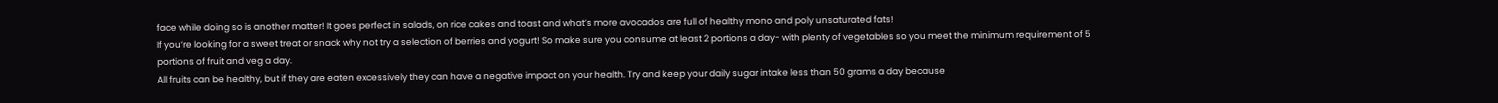face while doing so is another matter! It goes perfect in salads, on rice cakes and toast and what’s more avocados are full of healthy mono and poly unsaturated fats!
If you’re looking for a sweet treat or snack why not try a selection of berries and yogurt! So make sure you consume at least 2 portions a day- with plenty of vegetables so you meet the minimum requirement of 5 portions of fruit and veg a day.
All fruits can be healthy, but if they are eaten excessively they can have a negative impact on your health. Try and keep your daily sugar intake less than 50 grams a day because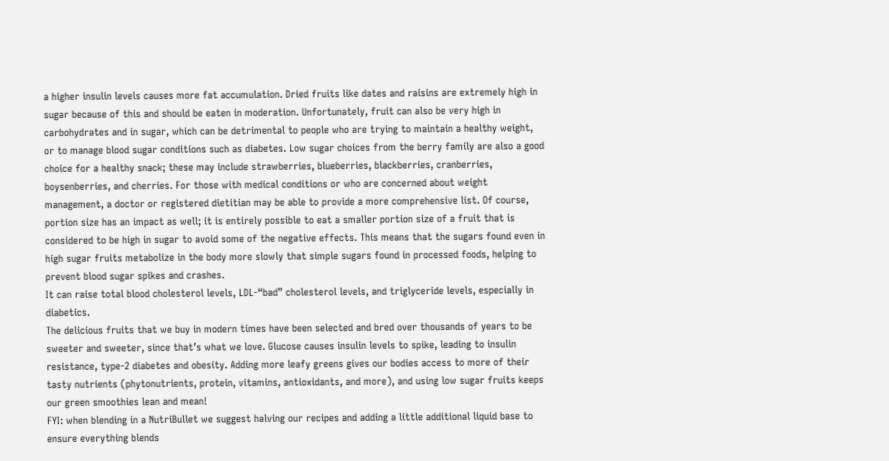a higher insulin levels causes more fat accumulation. Dried fruits like dates and raisins are extremely high in sugar because of this and should be eaten in moderation. Unfortunately, fruit can also be very high in carbohydrates and in sugar, which can be detrimental to people who are trying to maintain a healthy weight, or to manage blood sugar conditions such as diabetes. Low sugar choices from the berry family are also a good choice for a healthy snack; these may include strawberries, blueberries, blackberries, cranberries, boysenberries, and cherries. For those with medical conditions or who are concerned about weight management, a doctor or registered dietitian may be able to provide a more comprehensive list. Of course, portion size has an impact as well; it is entirely possible to eat a smaller portion size of a fruit that is considered to be high in sugar to avoid some of the negative effects. This means that the sugars found even in high sugar fruits metabolize in the body more slowly that simple sugars found in processed foods, helping to prevent blood sugar spikes and crashes.
It can raise total blood cholesterol levels, LDL-“bad” cholesterol levels, and triglyceride levels, especially in diabetics.
The delicious fruits that we buy in modern times have been selected and bred over thousands of years to be sweeter and sweeter, since that’s what we love. Glucose causes insulin levels to spike, leading to insulin resistance, type-2 diabetes and obesity. Adding more leafy greens gives our bodies access to more of their tasty nutrients (phytonutrients, protein, vitamins, antioxidants, and more), and using low sugar fruits keeps our green smoothies lean and mean!
FYI: when blending in a NutriBullet we suggest halving our recipes and adding a little additional liquid base to ensure everything blends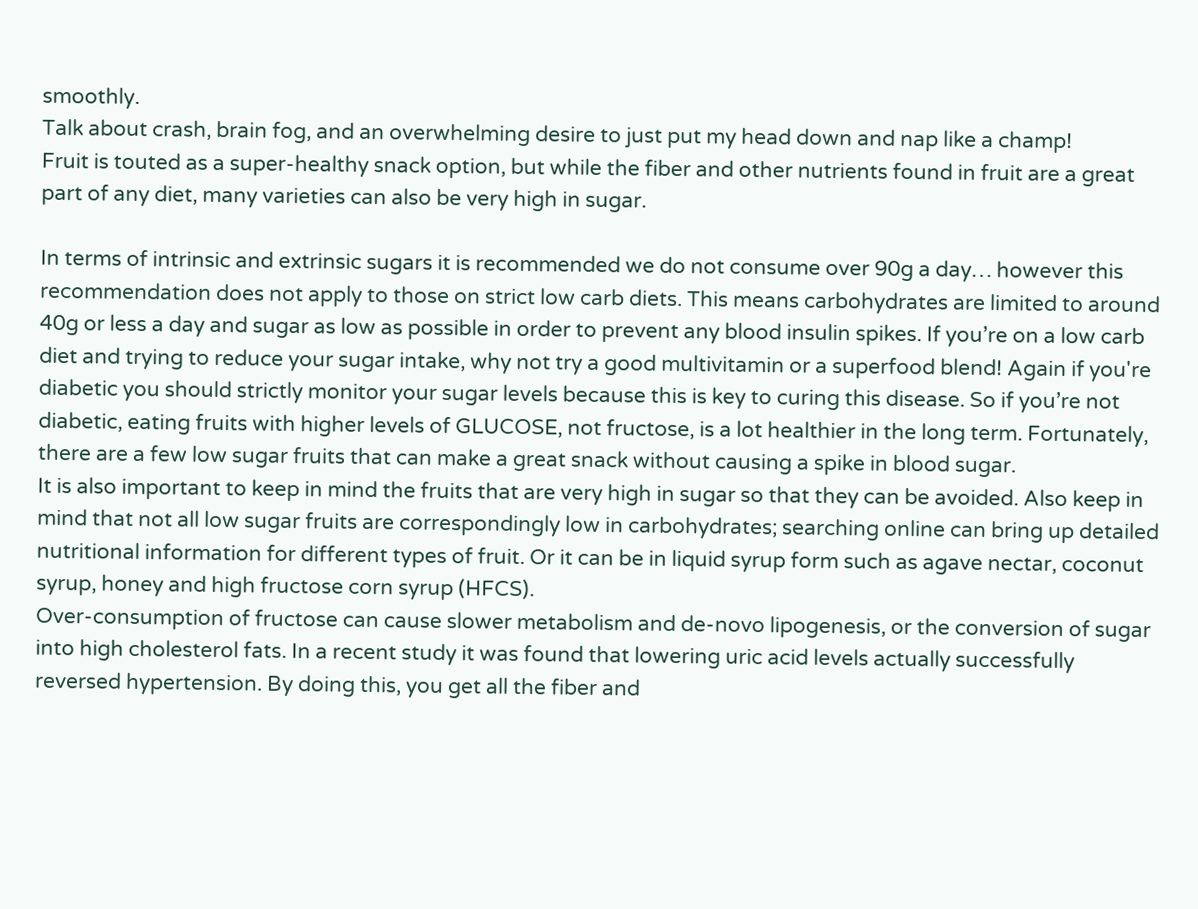smoothly.
Talk about crash, brain fog, and an overwhelming desire to just put my head down and nap like a champ!
Fruit is touted as a super-healthy snack option, but while the fiber and other nutrients found in fruit are a great part of any diet, many varieties can also be very high in sugar.

In terms of intrinsic and extrinsic sugars it is recommended we do not consume over 90g a day… however this recommendation does not apply to those on strict low carb diets. This means carbohydrates are limited to around 40g or less a day and sugar as low as possible in order to prevent any blood insulin spikes. If you’re on a low carb diet and trying to reduce your sugar intake, why not try a good multivitamin or a superfood blend! Again if you're diabetic you should strictly monitor your sugar levels because this is key to curing this disease. So if you’re not diabetic, eating fruits with higher levels of GLUCOSE, not fructose, is a lot healthier in the long term. Fortunately, there are a few low sugar fruits that can make a great snack without causing a spike in blood sugar.
It is also important to keep in mind the fruits that are very high in sugar so that they can be avoided. Also keep in mind that not all low sugar fruits are correspondingly low in carbohydrates; searching online can bring up detailed nutritional information for different types of fruit. Or it can be in liquid syrup form such as agave nectar, coconut syrup, honey and high fructose corn syrup (HFCS).
Over-consumption of fructose can cause slower metabolism and de-novo lipogenesis, or the conversion of sugar into high cholesterol fats. In a recent study it was found that lowering uric acid levels actually successfully reversed hypertension. By doing this, you get all the fiber and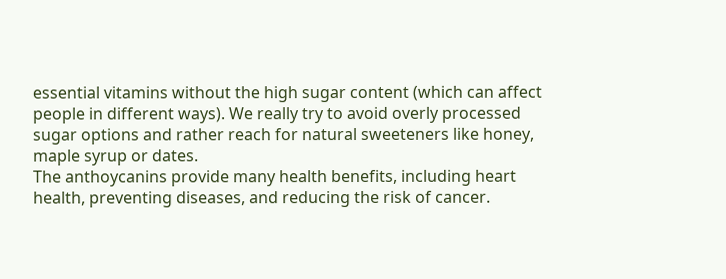essential vitamins without the high sugar content (which can affect people in different ways). We really try to avoid overly processed sugar options and rather reach for natural sweeteners like honey, maple syrup or dates.
The anthoycanins provide many health benefits, including heart health, preventing diseases, and reducing the risk of cancer.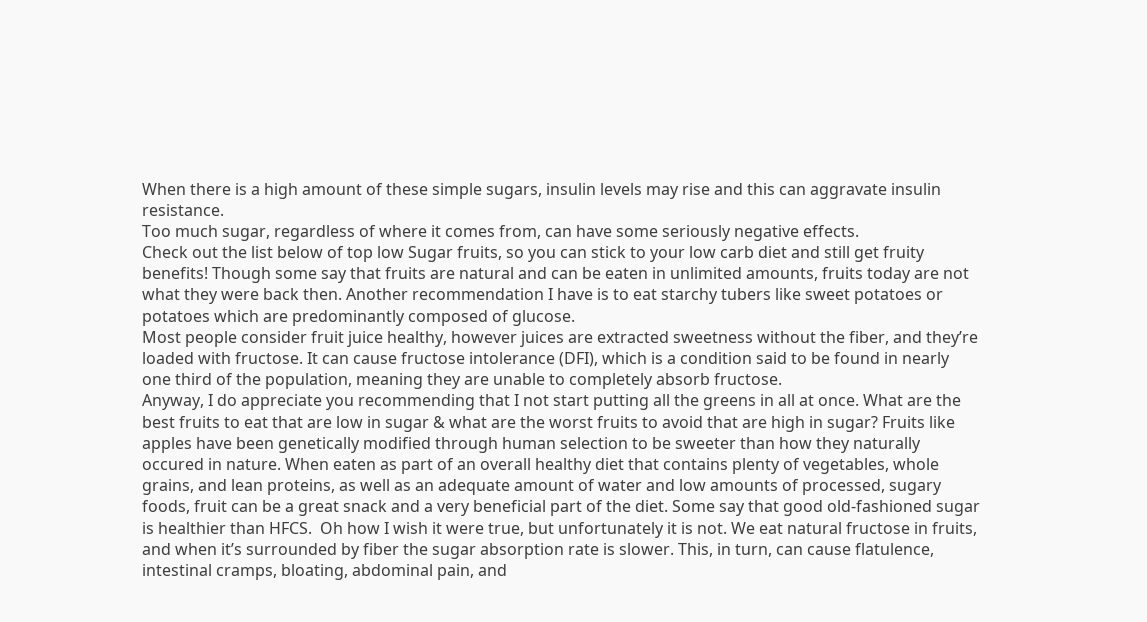When there is a high amount of these simple sugars, insulin levels may rise and this can aggravate insulin resistance.
Too much sugar, regardless of where it comes from, can have some seriously negative effects.
Check out the list below of top low Sugar fruits, so you can stick to your low carb diet and still get fruity benefits! Though some say that fruits are natural and can be eaten in unlimited amounts, fruits today are not what they were back then. Another recommendation I have is to eat starchy tubers like sweet potatoes or potatoes which are predominantly composed of glucose.
Most people consider fruit juice healthy, however juices are extracted sweetness without the fiber, and they’re loaded with fructose. It can cause fructose intolerance (DFI), which is a condition said to be found in nearly one third of the population, meaning they are unable to completely absorb fructose.
Anyway, I do appreciate you recommending that I not start putting all the greens in all at once. What are the best fruits to eat that are low in sugar & what are the worst fruits to avoid that are high in sugar? Fruits like apples have been genetically modified through human selection to be sweeter than how they naturally occured in nature. When eaten as part of an overall healthy diet that contains plenty of vegetables, whole grains, and lean proteins, as well as an adequate amount of water and low amounts of processed, sugary foods, fruit can be a great snack and a very beneficial part of the diet. Some say that good old-fashioned sugar is healthier than HFCS.  Oh how I wish it were true, but unfortunately it is not. We eat natural fructose in fruits, and when it’s surrounded by fiber the sugar absorption rate is slower. This, in turn, can cause flatulence, intestinal cramps, bloating, abdominal pain, and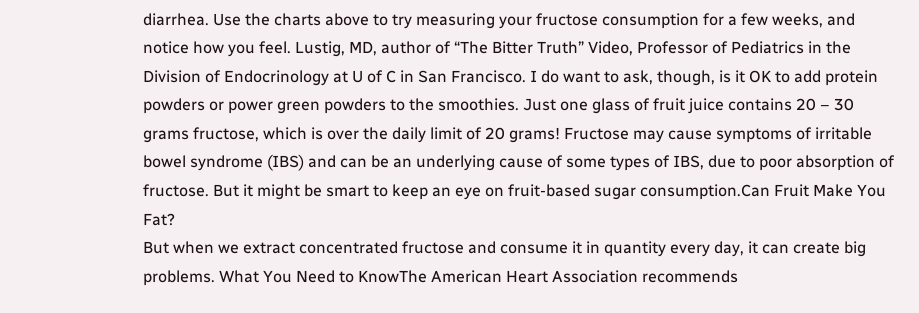diarrhea. Use the charts above to try measuring your fructose consumption for a few weeks, and notice how you feel. Lustig, MD, author of “The Bitter Truth” Video, Professor of Pediatrics in the Division of Endocrinology at U of C in San Francisco. I do want to ask, though, is it OK to add protein powders or power green powders to the smoothies. Just one glass of fruit juice contains 20 – 30 grams fructose, which is over the daily limit of 20 grams! Fructose may cause symptoms of irritable bowel syndrome (IBS) and can be an underlying cause of some types of IBS, due to poor absorption of fructose. But it might be smart to keep an eye on fruit-based sugar consumption.Can Fruit Make You Fat?
But when we extract concentrated fructose and consume it in quantity every day, it can create big problems. What You Need to KnowThe American Heart Association recommends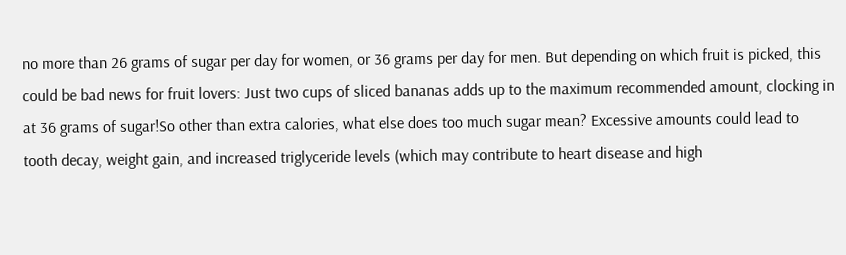no more than 26 grams of sugar per day for women, or 36 grams per day for men. But depending on which fruit is picked, this could be bad news for fruit lovers: Just two cups of sliced bananas adds up to the maximum recommended amount, clocking in at 36 grams of sugar!So other than extra calories, what else does too much sugar mean? Excessive amounts could lead to tooth decay, weight gain, and increased triglyceride levels (which may contribute to heart disease and high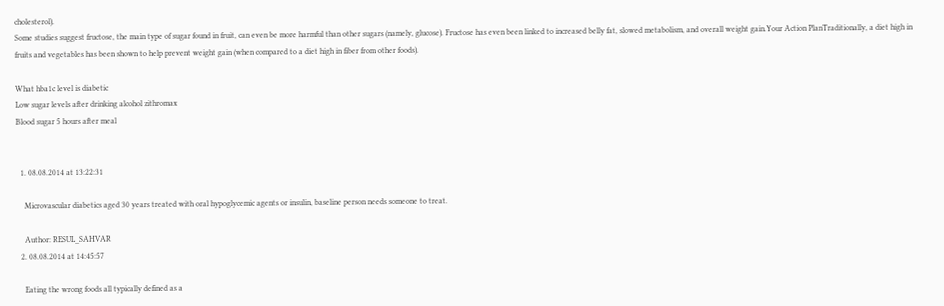cholesterol).
Some studies suggest fructose, the main type of sugar found in fruit, can even be more harmful than other sugars (namely, glucose). Fructose has even been linked to increased belly fat, slowed metabolism, and overall weight gain.Your Action PlanTraditionally, a diet high in fruits and vegetables has been shown to help prevent weight gain (when compared to a diet high in fiber from other foods).

What hba1c level is diabetic
Low sugar levels after drinking alcohol zithromax
Blood sugar 5 hours after meal


  1. 08.08.2014 at 13:22:31

    Microvascular diabetics aged 30 years treated with oral hypoglycemic agents or insulin, baseline person needs someone to treat.

    Author: RESUL_SAHVAR
  2. 08.08.2014 at 14:45:57

    Eating the wrong foods all typically defined as a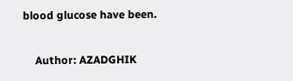blood glucose have been.

    Author: AZADGHIK